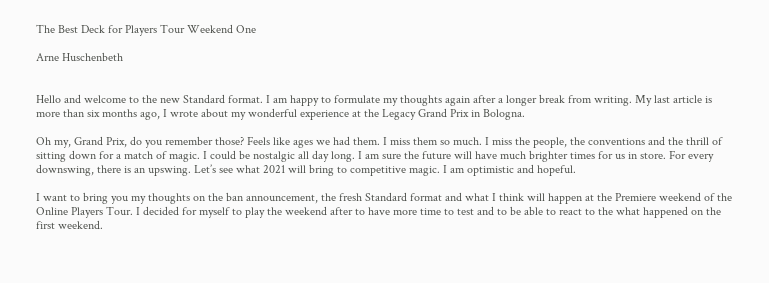The Best Deck for Players Tour Weekend One

Arne Huschenbeth


Hello and welcome to the new Standard format. I am happy to formulate my thoughts again after a longer break from writing. My last article is more than six months ago, I wrote about my wonderful experience at the Legacy Grand Prix in Bologna.

Oh my, Grand Prix, do you remember those? Feels like ages we had them. I miss them so much. I miss the people, the conventions and the thrill of sitting down for a match of magic. I could be nostalgic all day long. I am sure the future will have much brighter times for us in store. For every downswing, there is an upswing. Let’s see what 2021 will bring to competitive magic. I am optimistic and hopeful.

I want to bring you my thoughts on the ban announcement, the fresh Standard format and what I think will happen at the Premiere weekend of the Online Players Tour. I decided for myself to play the weekend after to have more time to test and to be able to react to the what happened on the first weekend.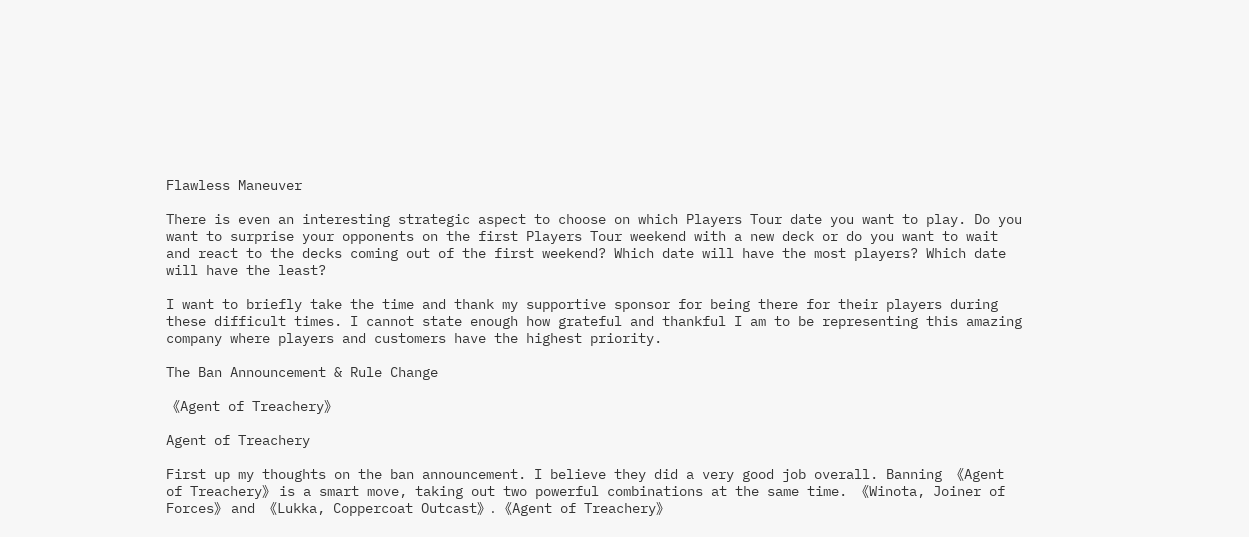Flawless Maneuver

There is even an interesting strategic aspect to choose on which Players Tour date you want to play. Do you want to surprise your opponents on the first Players Tour weekend with a new deck or do you want to wait and react to the decks coming out of the first weekend? Which date will have the most players? Which date will have the least?

I want to briefly take the time and thank my supportive sponsor for being there for their players during these difficult times. I cannot state enough how grateful and thankful I am to be representing this amazing company where players and customers have the highest priority.

The Ban Announcement & Rule Change

《Agent of Treachery》

Agent of Treachery

First up my thoughts on the ban announcement. I believe they did a very good job overall. Banning 《Agent of Treachery》 is a smart move, taking out two powerful combinations at the same time. 《Winota, Joiner of Forces》 and 《Lukka, Coppercoat Outcast》. 《Agent of Treachery》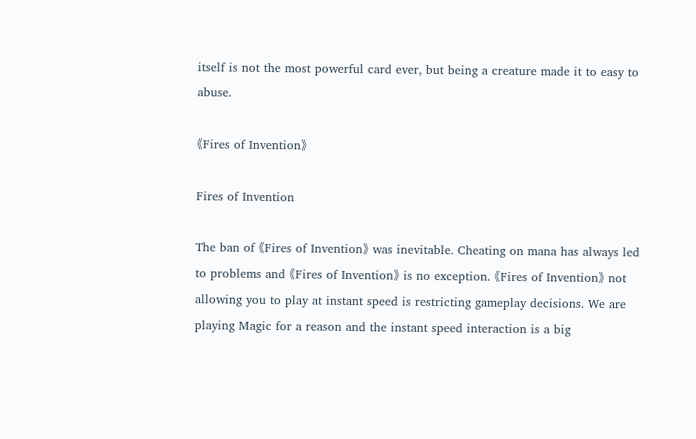itself is not the most powerful card ever, but being a creature made it to easy to abuse.

《Fires of Invention》

Fires of Invention

The ban of 《Fires of Invention》 was inevitable. Cheating on mana has always led to problems and 《Fires of Invention》 is no exception. 《Fires of Invention》 not allowing you to play at instant speed is restricting gameplay decisions. We are playing Magic for a reason and the instant speed interaction is a big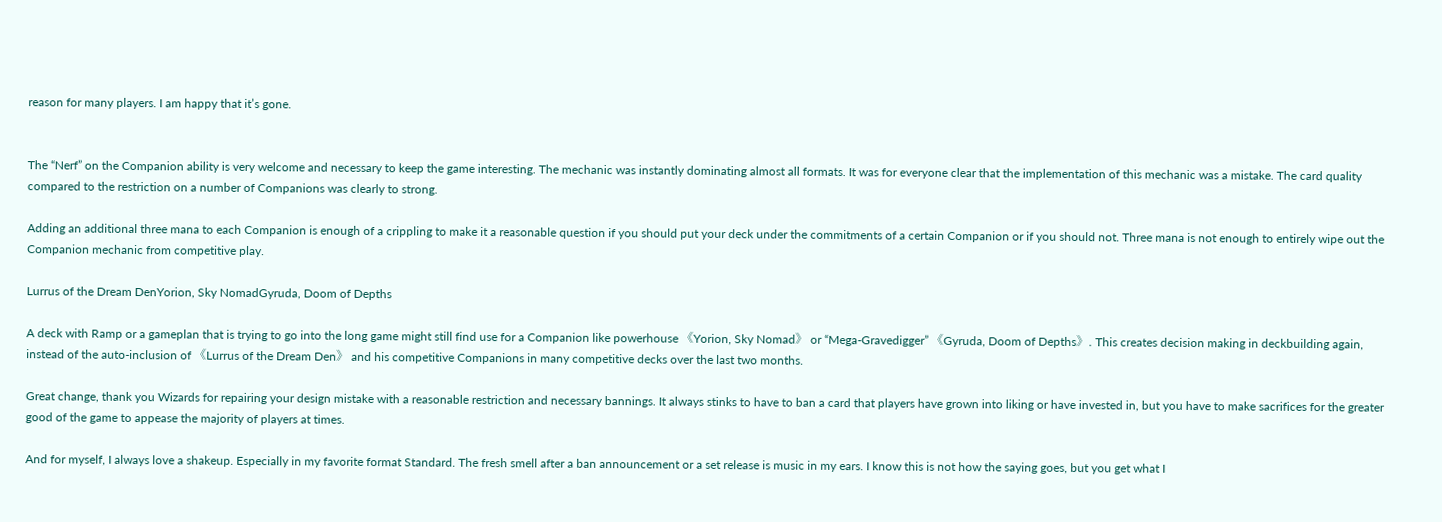reason for many players. I am happy that it’s gone.


The “Nerf” on the Companion ability is very welcome and necessary to keep the game interesting. The mechanic was instantly dominating almost all formats. It was for everyone clear that the implementation of this mechanic was a mistake. The card quality compared to the restriction on a number of Companions was clearly to strong.

Adding an additional three mana to each Companion is enough of a crippling to make it a reasonable question if you should put your deck under the commitments of a certain Companion or if you should not. Three mana is not enough to entirely wipe out the Companion mechanic from competitive play.

Lurrus of the Dream DenYorion, Sky NomadGyruda, Doom of Depths

A deck with Ramp or a gameplan that is trying to go into the long game might still find use for a Companion like powerhouse 《Yorion, Sky Nomad》 or “Mega-Gravedigger” 《Gyruda, Doom of Depths》. This creates decision making in deckbuilding again, instead of the auto-inclusion of 《Lurrus of the Dream Den》 and his competitive Companions in many competitive decks over the last two months.

Great change, thank you Wizards for repairing your design mistake with a reasonable restriction and necessary bannings. It always stinks to have to ban a card that players have grown into liking or have invested in, but you have to make sacrifices for the greater good of the game to appease the majority of players at times.

And for myself, I always love a shakeup. Especially in my favorite format Standard. The fresh smell after a ban announcement or a set release is music in my ears. I know this is not how the saying goes, but you get what I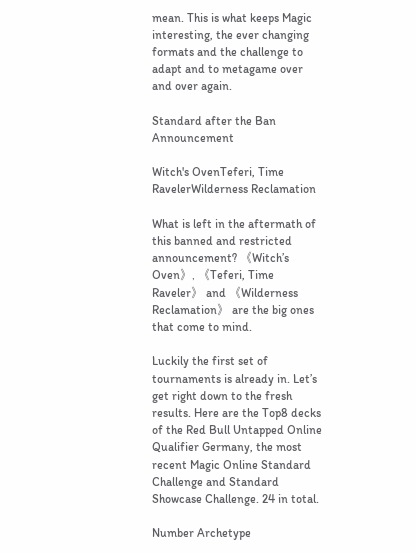mean. This is what keeps Magic interesting, the ever changing formats and the challenge to adapt and to metagame over and over again.

Standard after the Ban Announcement

Witch's OvenTeferi, Time RavelerWilderness Reclamation

What is left in the aftermath of this banned and restricted announcement? 《Witch’s Oven》, 《Teferi, Time Raveler》 and 《Wilderness Reclamation》 are the big ones that come to mind.

Luckily the first set of tournaments is already in. Let’s get right down to the fresh results. Here are the Top8 decks of the Red Bull Untapped Online Qualifier Germany, the most recent Magic Online Standard Challenge and Standard Showcase Challenge. 24 in total.

Number Archetype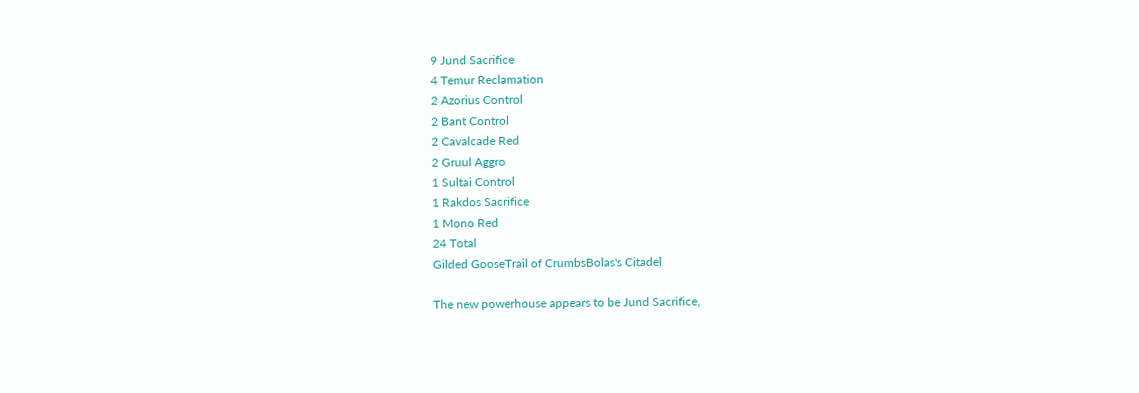9 Jund Sacrifice
4 Temur Reclamation
2 Azorius Control
2 Bant Control
2 Cavalcade Red
2 Gruul Aggro
1 Sultai Control
1 Rakdos Sacrifice
1 Mono Red
24 Total
Gilded GooseTrail of CrumbsBolas's Citadel

The new powerhouse appears to be Jund Sacrifice,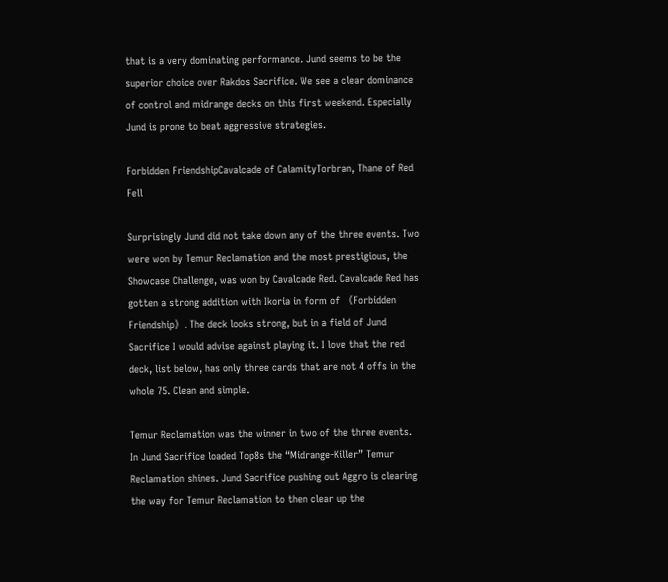that is a very dominating performance. Jund seems to be the superior choice over Rakdos Sacrifice. We see a clear dominance of control and midrange decks on this first weekend. Especially Jund is prone to beat aggressive strategies.

Forbidden FriendshipCavalcade of CalamityTorbran, Thane of Red Fell

Surprisingly Jund did not take down any of the three events. Two were won by Temur Reclamation and the most prestigious, the Showcase Challenge, was won by Cavalcade Red. Cavalcade Red has gotten a strong addition with Ikoria in form of 《Forbidden Friendship》. The deck looks strong, but in a field of Jund Sacrifice I would advise against playing it. I love that the red deck, list below, has only three cards that are not 4 offs in the whole 75. Clean and simple.

Temur Reclamation was the winner in two of the three events. In Jund Sacrifice loaded Top8s the “Midrange-Killer” Temur Reclamation shines. Jund Sacrifice pushing out Aggro is clearing the way for Temur Reclamation to then clear up the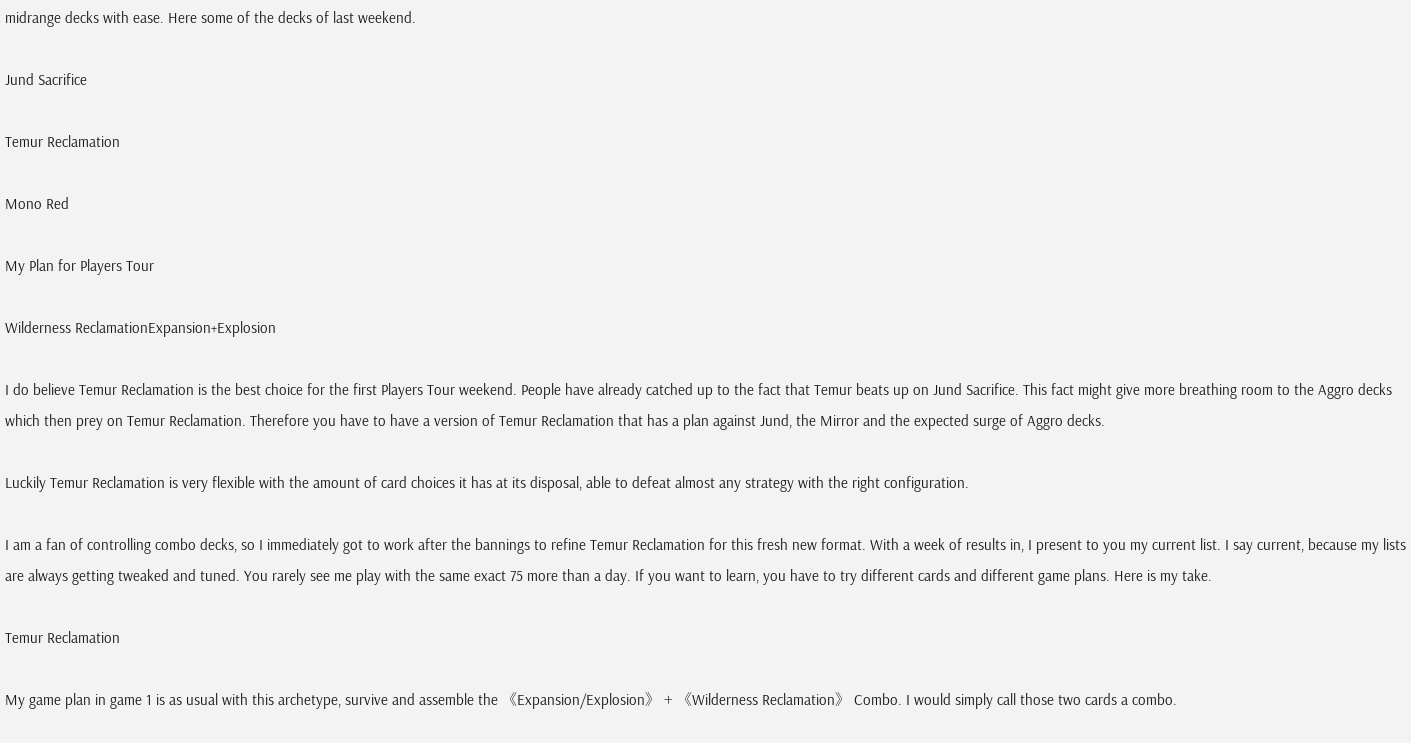midrange decks with ease. Here some of the decks of last weekend.

Jund Sacrifice

Temur Reclamation

Mono Red

My Plan for Players Tour

Wilderness ReclamationExpansion+Explosion

I do believe Temur Reclamation is the best choice for the first Players Tour weekend. People have already catched up to the fact that Temur beats up on Jund Sacrifice. This fact might give more breathing room to the Aggro decks which then prey on Temur Reclamation. Therefore you have to have a version of Temur Reclamation that has a plan against Jund, the Mirror and the expected surge of Aggro decks.

Luckily Temur Reclamation is very flexible with the amount of card choices it has at its disposal, able to defeat almost any strategy with the right configuration.

I am a fan of controlling combo decks, so I immediately got to work after the bannings to refine Temur Reclamation for this fresh new format. With a week of results in, I present to you my current list. I say current, because my lists are always getting tweaked and tuned. You rarely see me play with the same exact 75 more than a day. If you want to learn, you have to try different cards and different game plans. Here is my take.

Temur Reclamation

My game plan in game 1 is as usual with this archetype, survive and assemble the 《Expansion/Explosion》 + 《Wilderness Reclamation》 Combo. I would simply call those two cards a combo.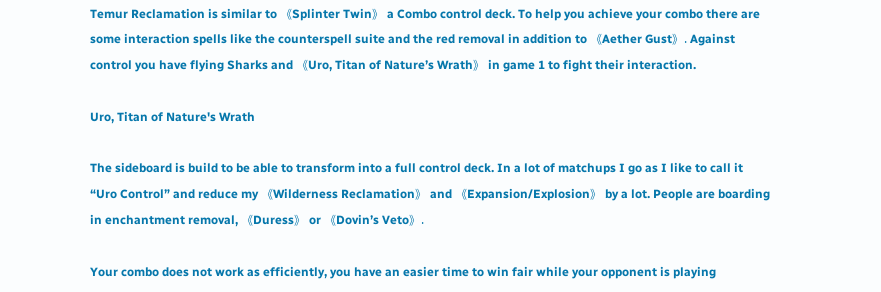Temur Reclamation is similar to 《Splinter Twin》 a Combo control deck. To help you achieve your combo there are some interaction spells like the counterspell suite and the red removal in addition to 《Aether Gust》. Against control you have flying Sharks and 《Uro, Titan of Nature’s Wrath》 in game 1 to fight their interaction.

Uro, Titan of Nature's Wrath

The sideboard is build to be able to transform into a full control deck. In a lot of matchups I go as I like to call it “Uro Control” and reduce my 《Wilderness Reclamation》 and 《Expansion/Explosion》 by a lot. People are boarding in enchantment removal, 《Duress》 or 《Dovin’s Veto》.

Your combo does not work as efficiently, you have an easier time to win fair while your opponent is playing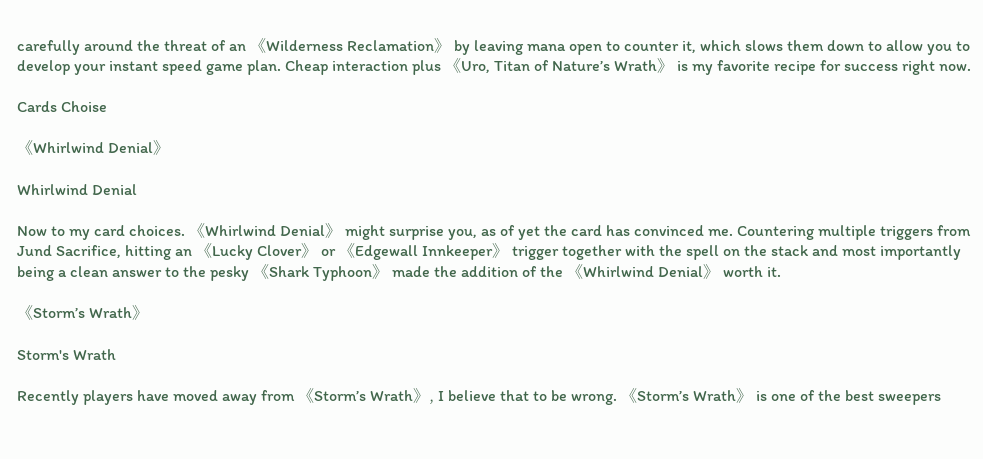carefully around the threat of an 《Wilderness Reclamation》 by leaving mana open to counter it, which slows them down to allow you to develop your instant speed game plan. Cheap interaction plus 《Uro, Titan of Nature’s Wrath》 is my favorite recipe for success right now.

Cards Choise

《Whirlwind Denial》

Whirlwind Denial

Now to my card choices. 《Whirlwind Denial》 might surprise you, as of yet the card has convinced me. Countering multiple triggers from Jund Sacrifice, hitting an 《Lucky Clover》 or 《Edgewall Innkeeper》 trigger together with the spell on the stack and most importantly being a clean answer to the pesky 《Shark Typhoon》 made the addition of the 《Whirlwind Denial》 worth it.

《Storm’s Wrath》

Storm's Wrath

Recently players have moved away from 《Storm’s Wrath》, I believe that to be wrong. 《Storm’s Wrath》 is one of the best sweepers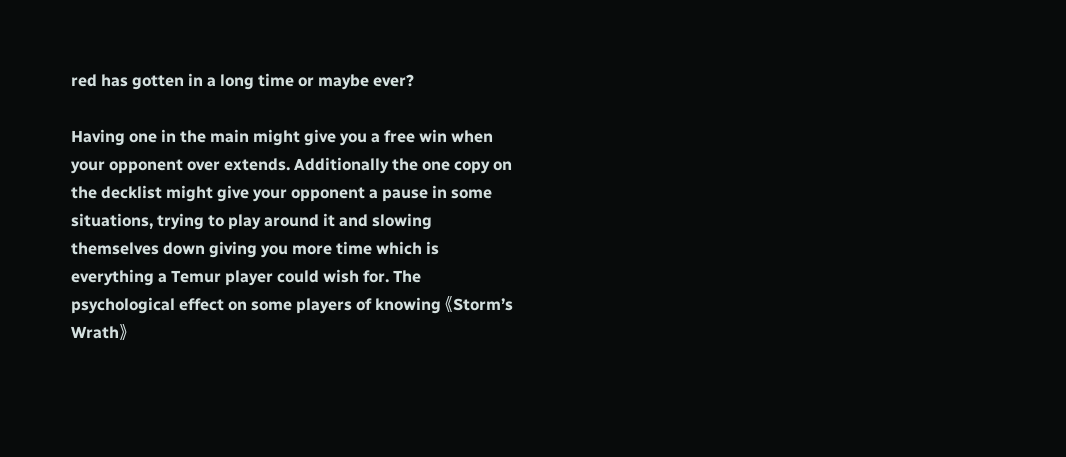red has gotten in a long time or maybe ever?

Having one in the main might give you a free win when your opponent over extends. Additionally the one copy on the decklist might give your opponent a pause in some situations, trying to play around it and slowing themselves down giving you more time which is everything a Temur player could wish for. The psychological effect on some players of knowing 《Storm’s Wrath》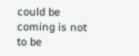could be coming is not to be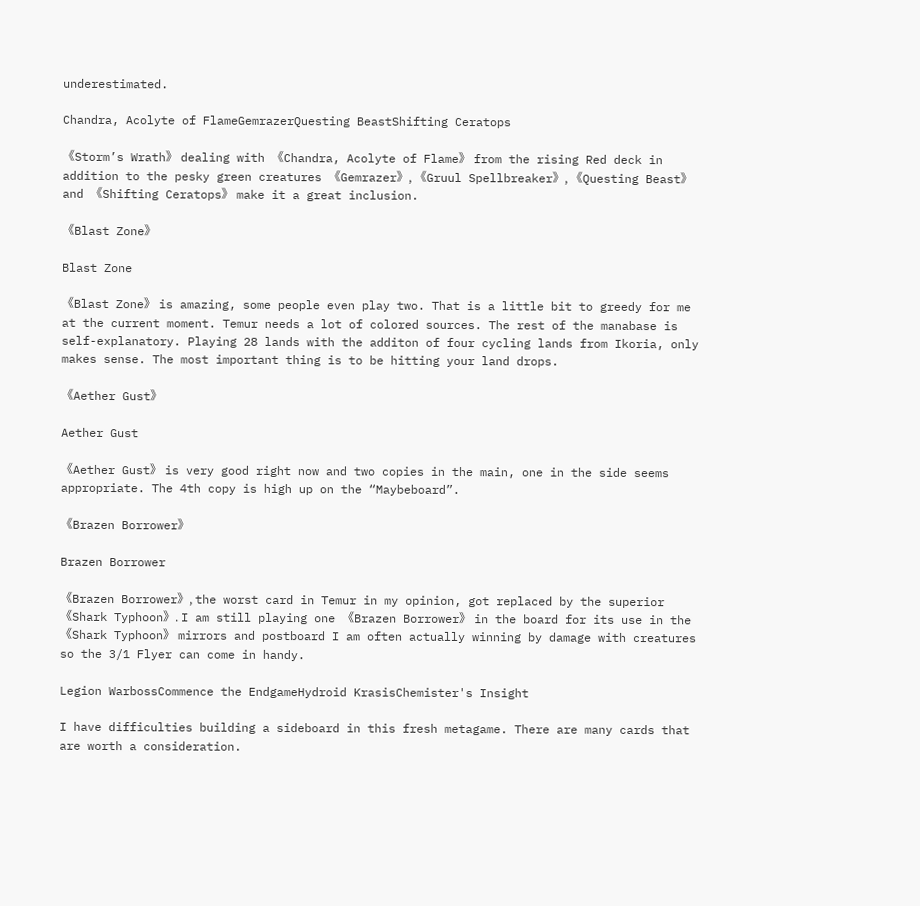underestimated.

Chandra, Acolyte of FlameGemrazerQuesting BeastShifting Ceratops

《Storm’s Wrath》 dealing with 《Chandra, Acolyte of Flame》 from the rising Red deck in addition to the pesky green creatures 《Gemrazer》, 《Gruul Spellbreaker》, 《Questing Beast》 and 《Shifting Ceratops》 make it a great inclusion.

《Blast Zone》

Blast Zone

《Blast Zone》 is amazing, some people even play two. That is a little bit to greedy for me at the current moment. Temur needs a lot of colored sources. The rest of the manabase is self-explanatory. Playing 28 lands with the additon of four cycling lands from Ikoria, only makes sense. The most important thing is to be hitting your land drops.

《Aether Gust》

Aether Gust

《Aether Gust》 is very good right now and two copies in the main, one in the side seems appropriate. The 4th copy is high up on the “Maybeboard”.

《Brazen Borrower》

Brazen Borrower

《Brazen Borrower》, the worst card in Temur in my opinion, got replaced by the superior 《Shark Typhoon》. I am still playing one 《Brazen Borrower》 in the board for its use in the 《Shark Typhoon》 mirrors and postboard I am often actually winning by damage with creatures so the 3/1 Flyer can come in handy.

Legion WarbossCommence the EndgameHydroid KrasisChemister's Insight

I have difficulties building a sideboard in this fresh metagame. There are many cards that are worth a consideration.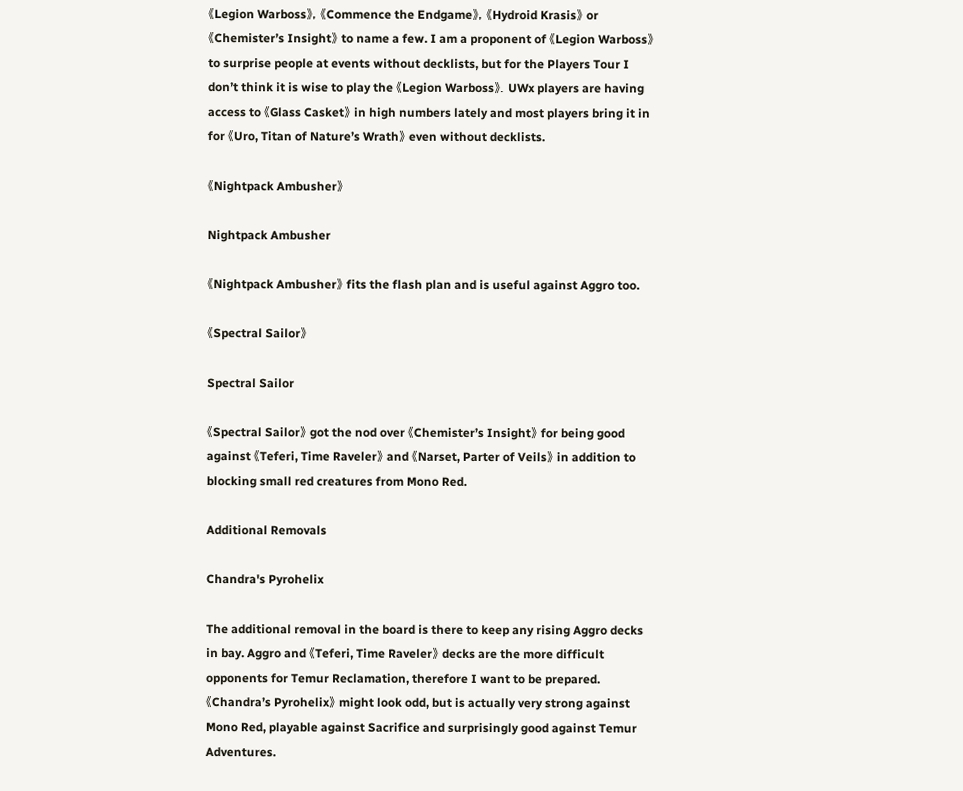《Legion Warboss》, 《Commence the Endgame》, 《Hydroid Krasis》 or 《Chemister’s Insight》 to name a few. I am a proponent of 《Legion Warboss》 to surprise people at events without decklists, but for the Players Tour I don’t think it is wise to play the 《Legion Warboss》. UWx players are having access to 《Glass Casket》 in high numbers lately and most players bring it in for 《Uro, Titan of Nature’s Wrath》 even without decklists.

《Nightpack Ambusher》

Nightpack Ambusher

《Nightpack Ambusher》 fits the flash plan and is useful against Aggro too.

《Spectral Sailor》

Spectral Sailor

《Spectral Sailor》 got the nod over 《Chemister’s Insight》 for being good against 《Teferi, Time Raveler》 and 《Narset, Parter of Veils》 in addition to blocking small red creatures from Mono Red.

Additional Removals

Chandra's Pyrohelix

The additional removal in the board is there to keep any rising Aggro decks in bay. Aggro and 《Teferi, Time Raveler》 decks are the more difficult opponents for Temur Reclamation, therefore I want to be prepared. 《Chandra’s Pyrohelix》 might look odd, but is actually very strong against Mono Red, playable against Sacrifice and surprisingly good against Temur Adventures.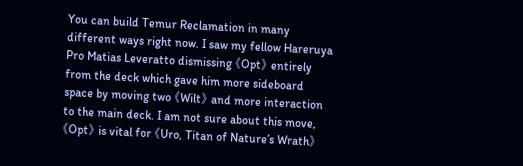You can build Temur Reclamation in many different ways right now. I saw my fellow Hareruya Pro Matias Leveratto dismissing 《Opt》 entirely from the deck which gave him more sideboard space by moving two 《Wilt》 and more interaction to the main deck. I am not sure about this move, 《Opt》 is vital for 《Uro, Titan of Nature’s Wrath》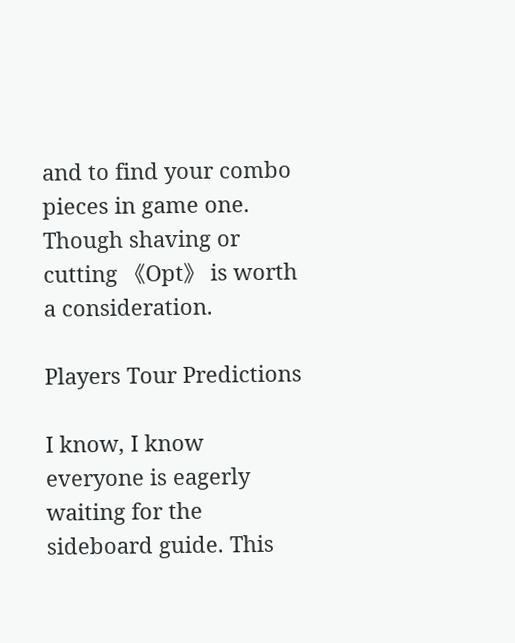and to find your combo pieces in game one. Though shaving or cutting 《Opt》 is worth a consideration.

Players Tour Predictions

I know, I know everyone is eagerly waiting for the sideboard guide. This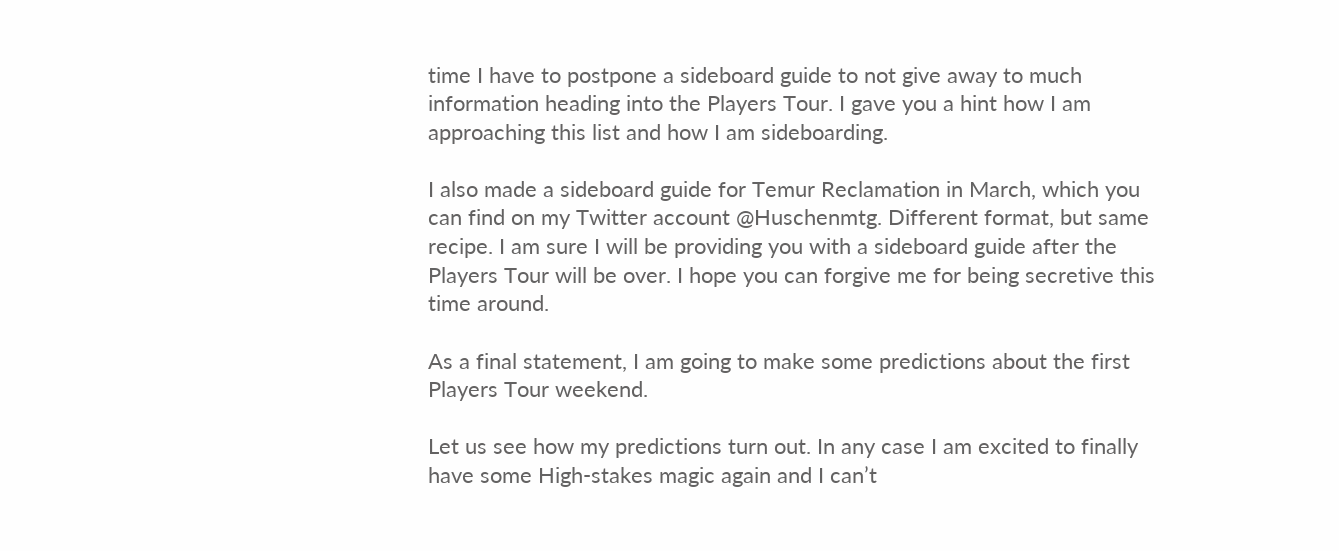time I have to postpone a sideboard guide to not give away to much information heading into the Players Tour. I gave you a hint how I am approaching this list and how I am sideboarding.

I also made a sideboard guide for Temur Reclamation in March, which you can find on my Twitter account @Huschenmtg. Different format, but same recipe. I am sure I will be providing you with a sideboard guide after the Players Tour will be over. I hope you can forgive me for being secretive this time around.

As a final statement, I am going to make some predictions about the first Players Tour weekend.

Let us see how my predictions turn out. In any case I am excited to finally have some High-stakes magic again and I can’t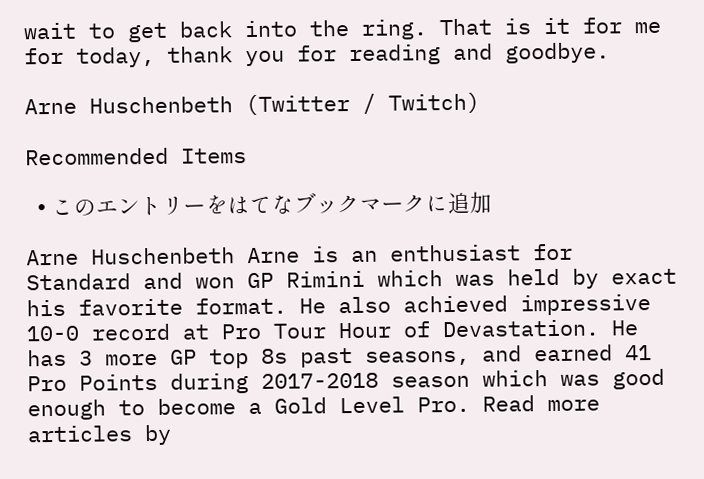wait to get back into the ring. That is it for me for today, thank you for reading and goodbye.

Arne Huschenbeth (Twitter / Twitch)

Recommended Items

  • このエントリーをはてなブックマークに追加

Arne Huschenbeth Arne is an enthusiast for Standard and won GP Rimini which was held by exact his favorite format. He also achieved impressive 10-0 record at Pro Tour Hour of Devastation. He has 3 more GP top 8s past seasons, and earned 41 Pro Points during 2017-2018 season which was good enough to become a Gold Level Pro. Read more articles by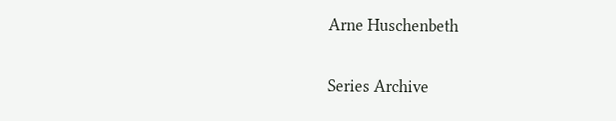Arne Huschenbeth

Series Archive